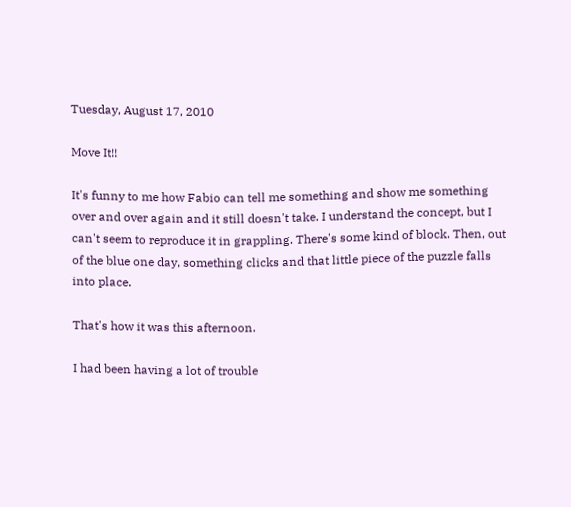Tuesday, August 17, 2010

Move It!!

It's funny to me how Fabio can tell me something and show me something over and over again and it still doesn't take. I understand the concept, but I can't seem to reproduce it in grappling. There's some kind of block. Then, out of the blue one day, something clicks and that little piece of the puzzle falls into place.

That's how it was this afternoon.

I had been having a lot of trouble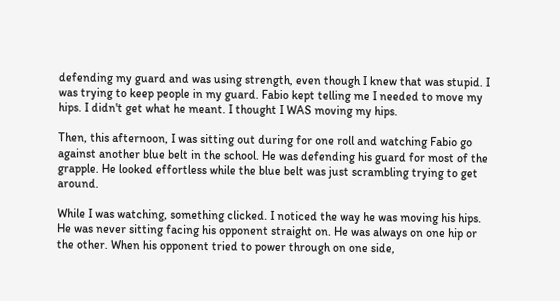defending my guard and was using strength, even though I knew that was stupid. I was trying to keep people in my guard. Fabio kept telling me I needed to move my hips. I didn't get what he meant. I thought I WAS moving my hips.

Then, this afternoon, I was sitting out during for one roll and watching Fabio go against another blue belt in the school. He was defending his guard for most of the grapple. He looked effortless while the blue belt was just scrambling trying to get around.

While I was watching, something clicked. I noticed the way he was moving his hips. He was never sitting facing his opponent straight on. He was always on one hip or the other. When his opponent tried to power through on one side,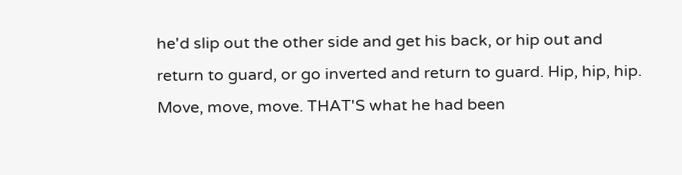he'd slip out the other side and get his back, or hip out and return to guard, or go inverted and return to guard. Hip, hip, hip. Move, move, move. THAT'S what he had been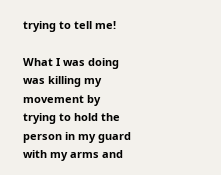trying to tell me!

What I was doing was killing my movement by trying to hold the person in my guard with my arms and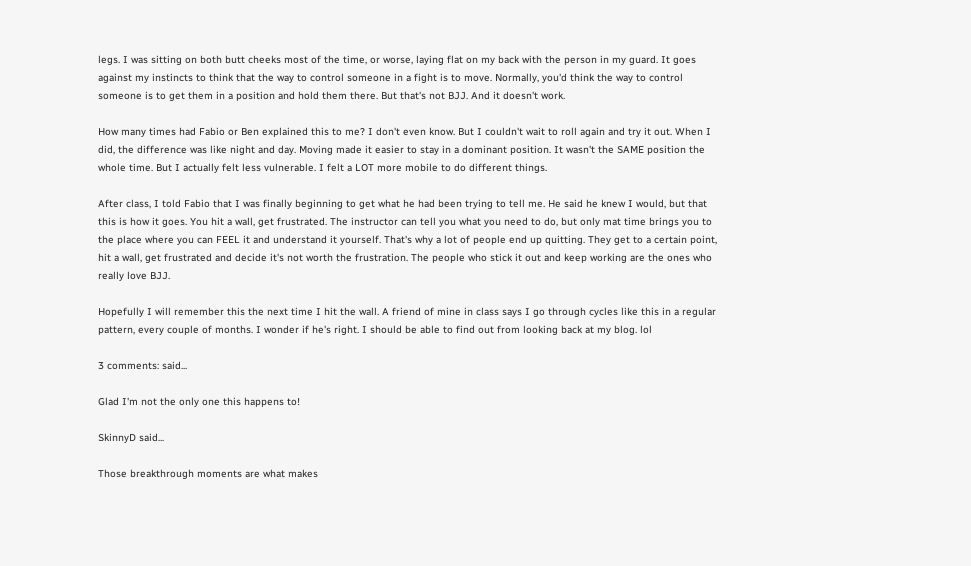legs. I was sitting on both butt cheeks most of the time, or worse, laying flat on my back with the person in my guard. It goes against my instincts to think that the way to control someone in a fight is to move. Normally, you'd think the way to control someone is to get them in a position and hold them there. But that's not BJJ. And it doesn't work.

How many times had Fabio or Ben explained this to me? I don't even know. But I couldn't wait to roll again and try it out. When I did, the difference was like night and day. Moving made it easier to stay in a dominant position. It wasn't the SAME position the whole time. But I actually felt less vulnerable. I felt a LOT more mobile to do different things.

After class, I told Fabio that I was finally beginning to get what he had been trying to tell me. He said he knew I would, but that this is how it goes. You hit a wall, get frustrated. The instructor can tell you what you need to do, but only mat time brings you to the place where you can FEEL it and understand it yourself. That's why a lot of people end up quitting. They get to a certain point, hit a wall, get frustrated and decide it's not worth the frustration. The people who stick it out and keep working are the ones who really love BJJ.

Hopefully I will remember this the next time I hit the wall. A friend of mine in class says I go through cycles like this in a regular pattern, every couple of months. I wonder if he's right. I should be able to find out from looking back at my blog. lol

3 comments: said...

Glad I'm not the only one this happens to!

SkinnyD said...

Those breakthrough moments are what makes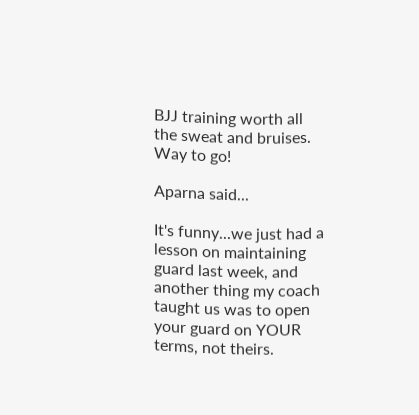BJJ training worth all the sweat and bruises. Way to go!

Aparna said...

It's funny...we just had a lesson on maintaining guard last week, and another thing my coach taught us was to open your guard on YOUR terms, not theirs.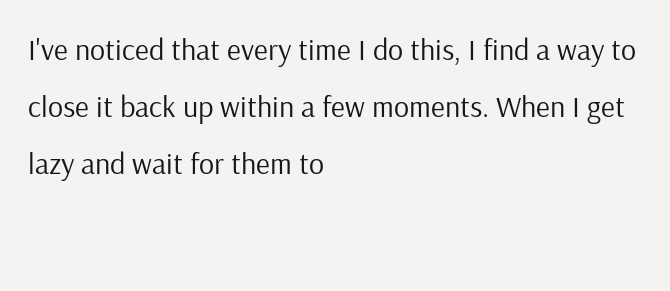I've noticed that every time I do this, I find a way to close it back up within a few moments. When I get lazy and wait for them to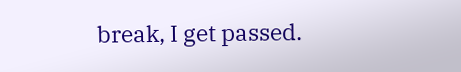break, I get passed.